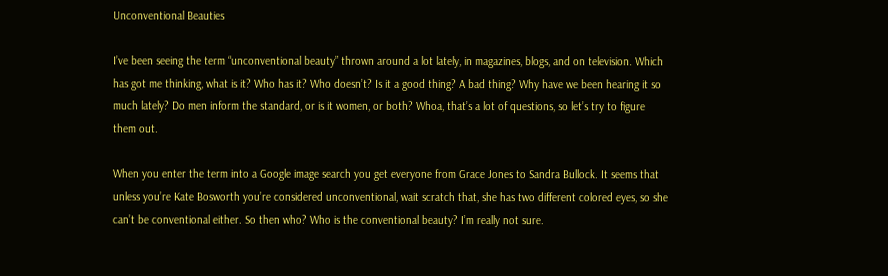Unconventional Beauties

I’ve been seeing the term “unconventional beauty” thrown around a lot lately, in magazines, blogs, and on television. Which has got me thinking, what is it? Who has it? Who doesn’t? Is it a good thing? A bad thing? Why have we been hearing it so much lately? Do men inform the standard, or is it women, or both? Whoa, that’s a lot of questions, so let’s try to figure them out.

When you enter the term into a Google image search you get everyone from Grace Jones to Sandra Bullock. It seems that unless you’re Kate Bosworth you’re considered unconventional, wait scratch that, she has two different colored eyes, so she can’t be conventional either. So then who? Who is the conventional beauty? I’m really not sure.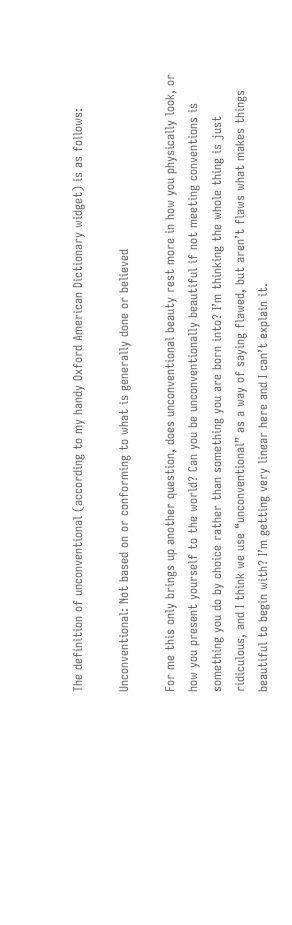The definition of unconventional (according to my handy Oxford American Dictionary widget) is as follows:

Unconventional: Not based on or conforming to what is generally done or believed

For me this only brings up another question, does unconventional beauty rest more in how you physically look, or how you present yourself to the world? Can you be unconventionally beautiful if not meeting conventions is something you do by choice rather than something you are born into? I’m thinking the whole thing is just ridiculous, and I think we use “unconventional” as a way of saying flawed, but aren’t flaws what makes things beautiful to begin with? I’m getting very linear here and I can’t explain it.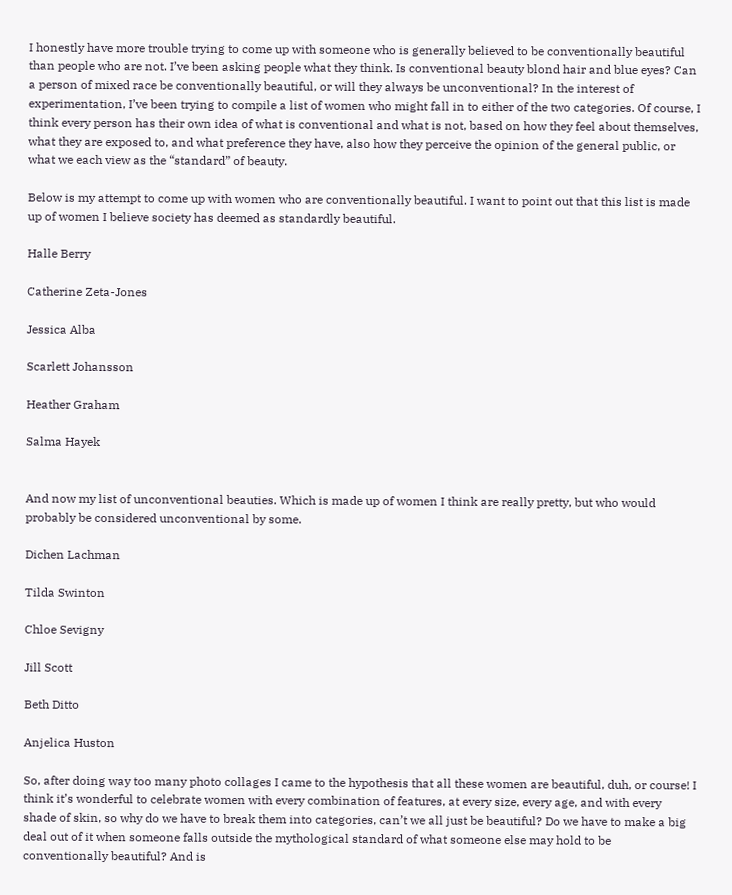I honestly have more trouble trying to come up with someone who is generally believed to be conventionally beautiful than people who are not. I’ve been asking people what they think. Is conventional beauty blond hair and blue eyes? Can a person of mixed race be conventionally beautiful, or will they always be unconventional? In the interest of experimentation, I’ve been trying to compile a list of women who might fall in to either of the two categories. Of course, I think every person has their own idea of what is conventional and what is not, based on how they feel about themselves, what they are exposed to, and what preference they have, also how they perceive the opinion of the general public, or what we each view as the “standard” of beauty.

Below is my attempt to come up with women who are conventionally beautiful. I want to point out that this list is made up of women I believe society has deemed as standardly beautiful.

Halle Berry

Catherine Zeta-Jones

Jessica Alba

Scarlett Johansson

Heather Graham

Salma Hayek


And now my list of unconventional beauties. Which is made up of women I think are really pretty, but who would probably be considered unconventional by some.

Dichen Lachman

Tilda Swinton

Chloe Sevigny

Jill Scott

Beth Ditto

Anjelica Huston

So, after doing way too many photo collages I came to the hypothesis that all these women are beautiful, duh, or course! I think it’s wonderful to celebrate women with every combination of features, at every size, every age, and with every shade of skin, so why do we have to break them into categories, can’t we all just be beautiful? Do we have to make a big deal out of it when someone falls outside the mythological standard of what someone else may hold to be conventionally beautiful? And is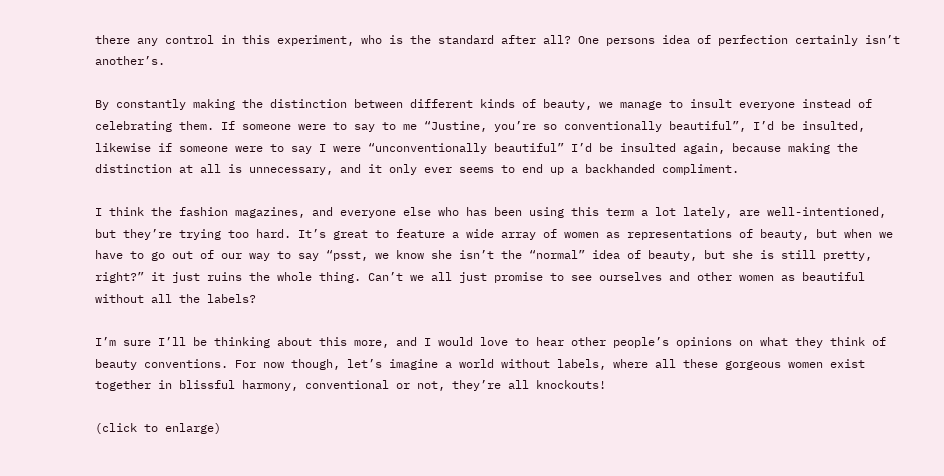there any control in this experiment, who is the standard after all? One persons idea of perfection certainly isn’t another’s.

By constantly making the distinction between different kinds of beauty, we manage to insult everyone instead of celebrating them. If someone were to say to me “Justine, you’re so conventionally beautiful”, I’d be insulted, likewise if someone were to say I were “unconventionally beautiful” I’d be insulted again, because making the distinction at all is unnecessary, and it only ever seems to end up a backhanded compliment.

I think the fashion magazines, and everyone else who has been using this term a lot lately, are well-intentioned, but they’re trying too hard. It’s great to feature a wide array of women as representations of beauty, but when we have to go out of our way to say “psst, we know she isn’t the “normal” idea of beauty, but she is still pretty, right?” it just ruins the whole thing. Can’t we all just promise to see ourselves and other women as beautiful without all the labels?

I’m sure I’ll be thinking about this more, and I would love to hear other people’s opinions on what they think of beauty conventions. For now though, let’s imagine a world without labels, where all these gorgeous women exist together in blissful harmony, conventional or not, they’re all knockouts!

(click to enlarge)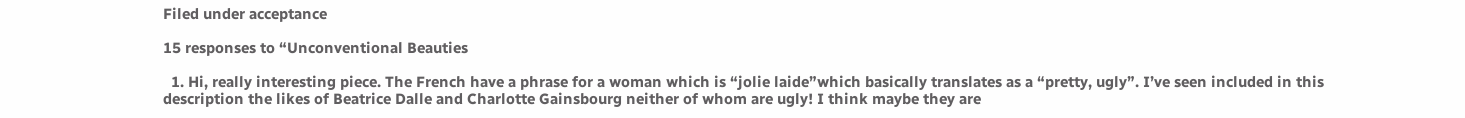Filed under acceptance

15 responses to “Unconventional Beauties

  1. Hi, really interesting piece. The French have a phrase for a woman which is “jolie laide”which basically translates as a “pretty, ugly”. I’ve seen included in this description the likes of Beatrice Dalle and Charlotte Gainsbourg neither of whom are ugly! I think maybe they are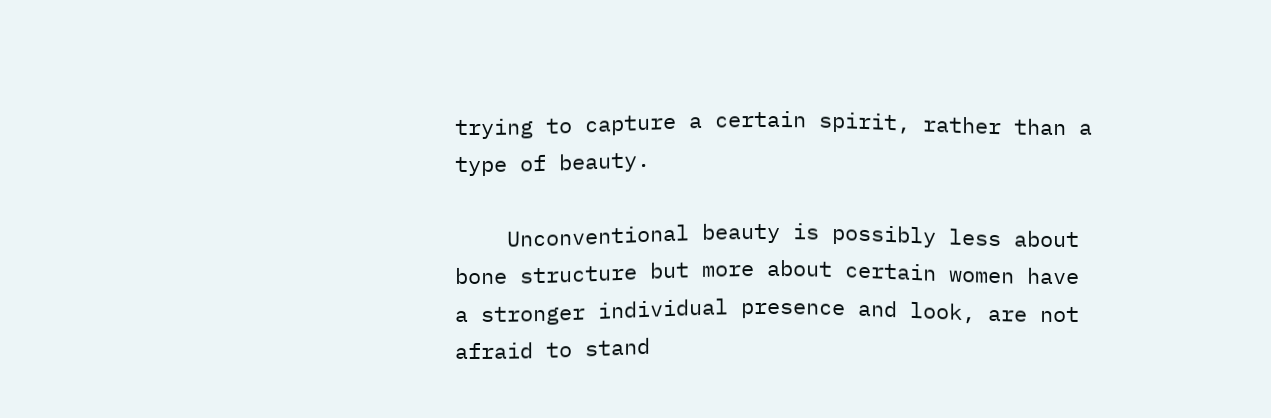trying to capture a certain spirit, rather than a type of beauty.

    Unconventional beauty is possibly less about bone structure but more about certain women have a stronger individual presence and look, are not afraid to stand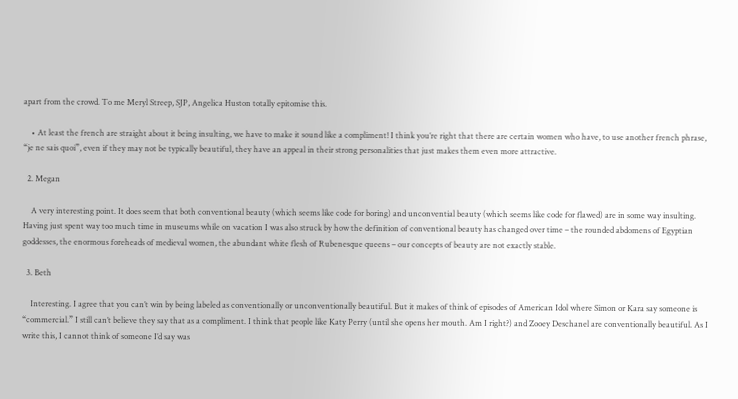apart from the crowd. To me Meryl Streep, SJP, Angelica Huston totally epitomise this.

    • At least the french are straight about it being insulting, we have to make it sound like a compliment! I think you’re right that there are certain women who have, to use another french phrase, “je ne sais quoi”, even if they may not be typically beautiful, they have an appeal in their strong personalities that just makes them even more attractive.

  2. Megan

    A very interesting point. It does seem that both conventional beauty (which seems like code for boring) and unconvential beauty (which seems like code for flawed) are in some way insulting. Having just spent way too much time in museums while on vacation I was also struck by how the definition of conventional beauty has changed over time – the rounded abdomens of Egyptian goddesses, the enormous foreheads of medieval women, the abundant white flesh of Rubenesque queens – our concepts of beauty are not exactly stable.

  3. Beth

    Interesting. I agree that you can’t win by being labeled as conventionally or unconventionally beautiful. But it makes of think of episodes of American Idol where Simon or Kara say someone is “commercial.” I still can’t believe they say that as a compliment. I think that people like Katy Perry (until she opens her mouth. Am I right?) and Zooey Deschanel are conventionally beautiful. As I write this, I cannot think of someone I’d say was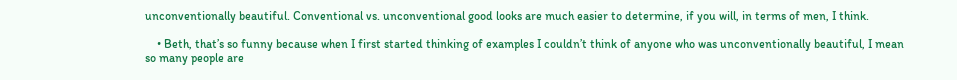unconventionally beautiful. Conventional vs. unconventional good looks are much easier to determine, if you will, in terms of men, I think.

    • Beth, that’s so funny because when I first started thinking of examples I couldn’t think of anyone who was unconventionally beautiful, I mean so many people are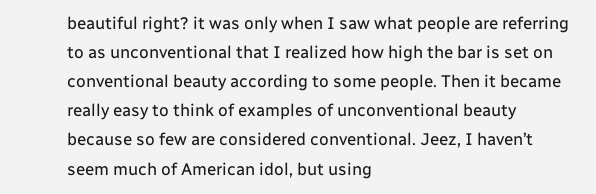beautiful right? it was only when I saw what people are referring to as unconventional that I realized how high the bar is set on conventional beauty according to some people. Then it became really easy to think of examples of unconventional beauty because so few are considered conventional. Jeez, I haven’t seem much of American idol, but using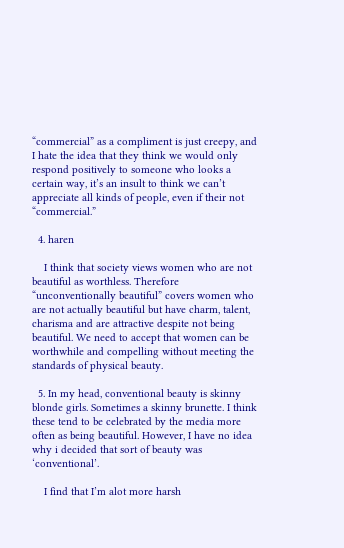“commercial” as a compliment is just creepy, and I hate the idea that they think we would only respond positively to someone who looks a certain way, it’s an insult to think we can’t appreciate all kinds of people, even if their not “commercial.”

  4. haren

    I think that society views women who are not beautiful as worthless. Therefore “unconventionally beautiful” covers women who are not actually beautiful but have charm, talent, charisma and are attractive despite not being beautiful. We need to accept that women can be worthwhile and compelling without meeting the standards of physical beauty.

  5. In my head, conventional beauty is skinny blonde girls. Sometimes a skinny brunette. I think these tend to be celebrated by the media more often as being beautiful. However, I have no idea why i decided that sort of beauty was ‘conventional’.

    I find that I’m alot more harsh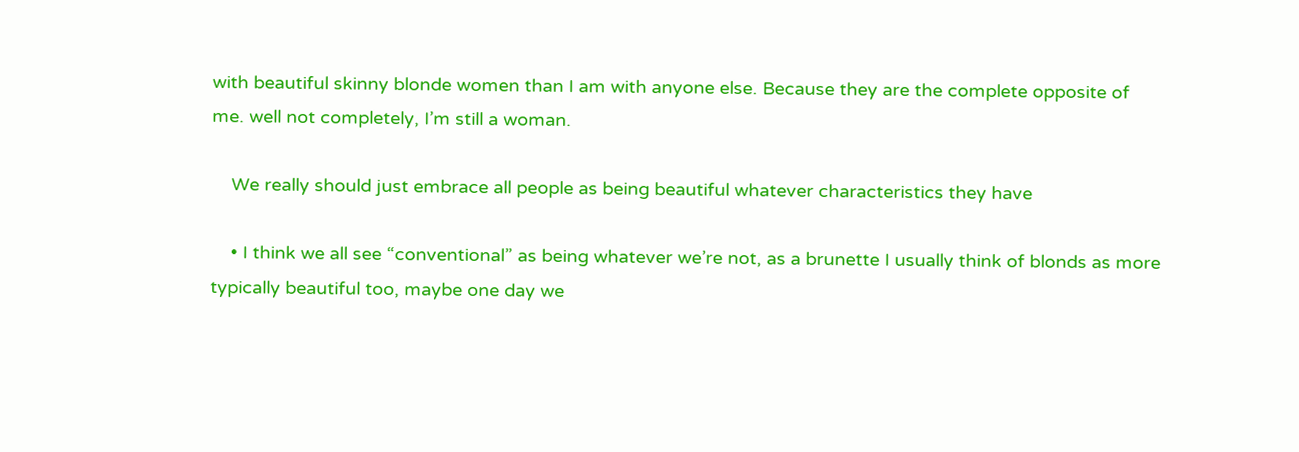with beautiful skinny blonde women than I am with anyone else. Because they are the complete opposite of me. well not completely, I’m still a woman.

    We really should just embrace all people as being beautiful whatever characteristics they have

    • I think we all see “conventional” as being whatever we’re not, as a brunette I usually think of blonds as more typically beautiful too, maybe one day we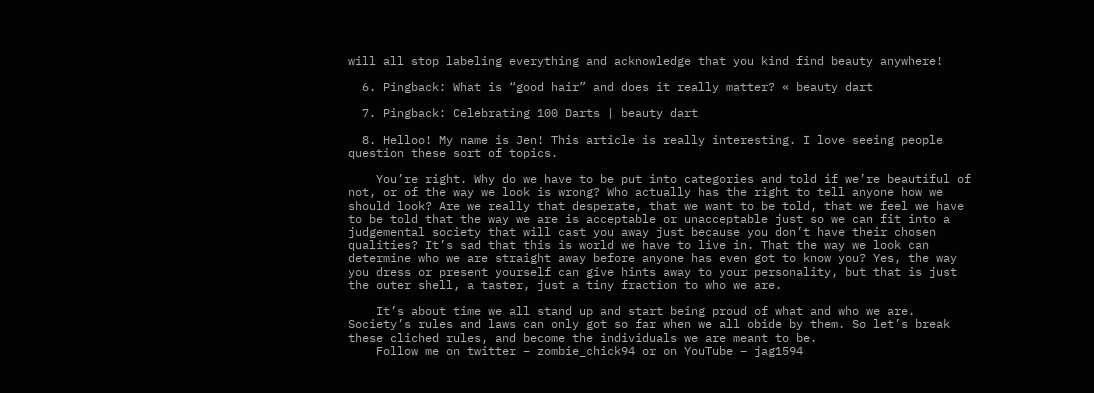will all stop labeling everything and acknowledge that you kind find beauty anywhere!

  6. Pingback: What is “good hair” and does it really matter? « beauty dart

  7. Pingback: Celebrating 100 Darts | beauty dart

  8. Helloo! My name is Jen! This article is really interesting. I love seeing people question these sort of topics.

    You’re right. Why do we have to be put into categories and told if we’re beautiful of not, or of the way we look is wrong? Who actually has the right to tell anyone how we should look? Are we really that desperate, that we want to be told, that we feel we have to be told that the way we are is acceptable or unacceptable just so we can fit into a judgemental society that will cast you away just because you don’t have their chosen qualities? It’s sad that this is world we have to live in. That the way we look can determine who we are straight away before anyone has even got to know you? Yes, the way you dress or present yourself can give hints away to your personality, but that is just the outer shell, a taster, just a tiny fraction to who we are.

    It’s about time we all stand up and start being proud of what and who we are. Society’s rules and laws can only got so far when we all obide by them. So let’s break these cliched rules, and become the individuals we are meant to be.
    Follow me on twitter – zombie_chick94 or on YouTube – jag1594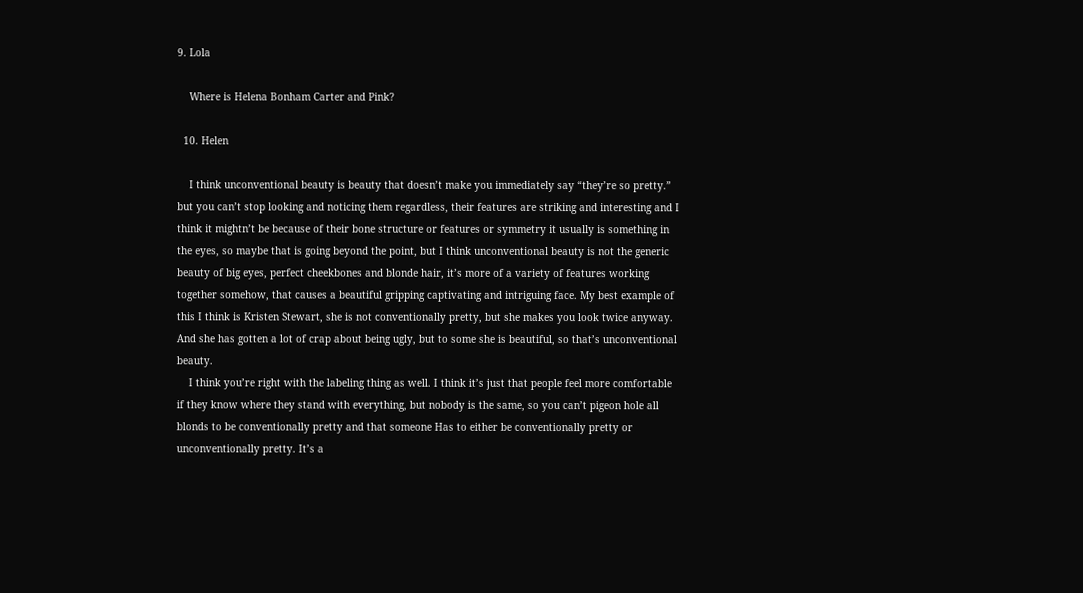9. Lola

    Where is Helena Bonham Carter and Pink?

  10. Helen

    I think unconventional beauty is beauty that doesn’t make you immediately say “they’re so pretty.” but you can’t stop looking and noticing them regardless, their features are striking and interesting and I think it mightn’t be because of their bone structure or features or symmetry it usually is something in the eyes, so maybe that is going beyond the point, but I think unconventional beauty is not the generic beauty of big eyes, perfect cheekbones and blonde hair, it’s more of a variety of features working together somehow, that causes a beautiful gripping captivating and intriguing face. My best example of this I think is Kristen Stewart, she is not conventionally pretty, but she makes you look twice anyway. And she has gotten a lot of crap about being ugly, but to some she is beautiful, so that’s unconventional beauty.
    I think you’re right with the labeling thing as well. I think it’s just that people feel more comfortable if they know where they stand with everything, but nobody is the same, so you can’t pigeon hole all blonds to be conventionally pretty and that someone Has to either be conventionally pretty or unconventionally pretty. It’s a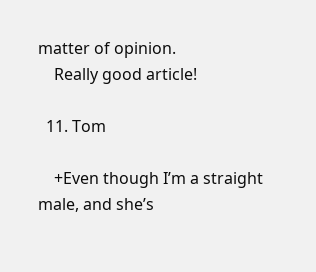matter of opinion.
    Really good article!

  11. Tom

    +Even though I’m a straight male, and she’s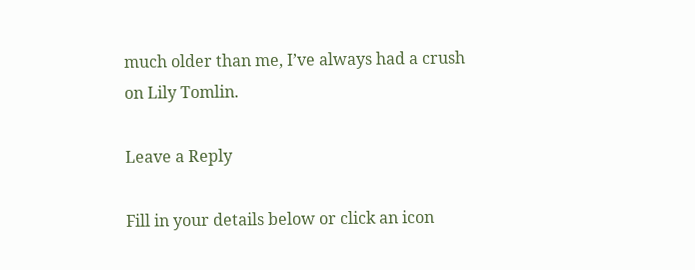much older than me, I’ve always had a crush on Lily Tomlin.

Leave a Reply

Fill in your details below or click an icon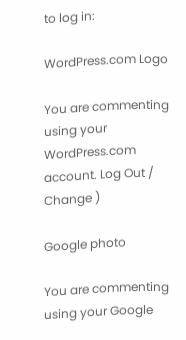to log in:

WordPress.com Logo

You are commenting using your WordPress.com account. Log Out /  Change )

Google photo

You are commenting using your Google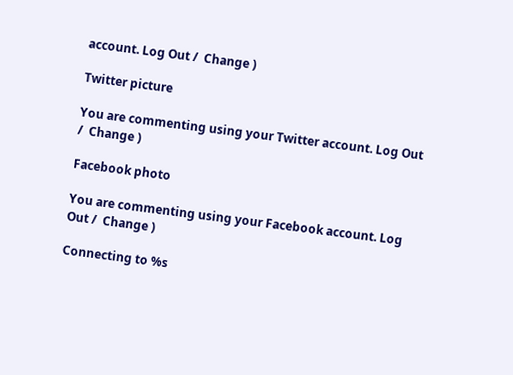account. Log Out /  Change )

Twitter picture

You are commenting using your Twitter account. Log Out /  Change )

Facebook photo

You are commenting using your Facebook account. Log Out /  Change )

Connecting to %s